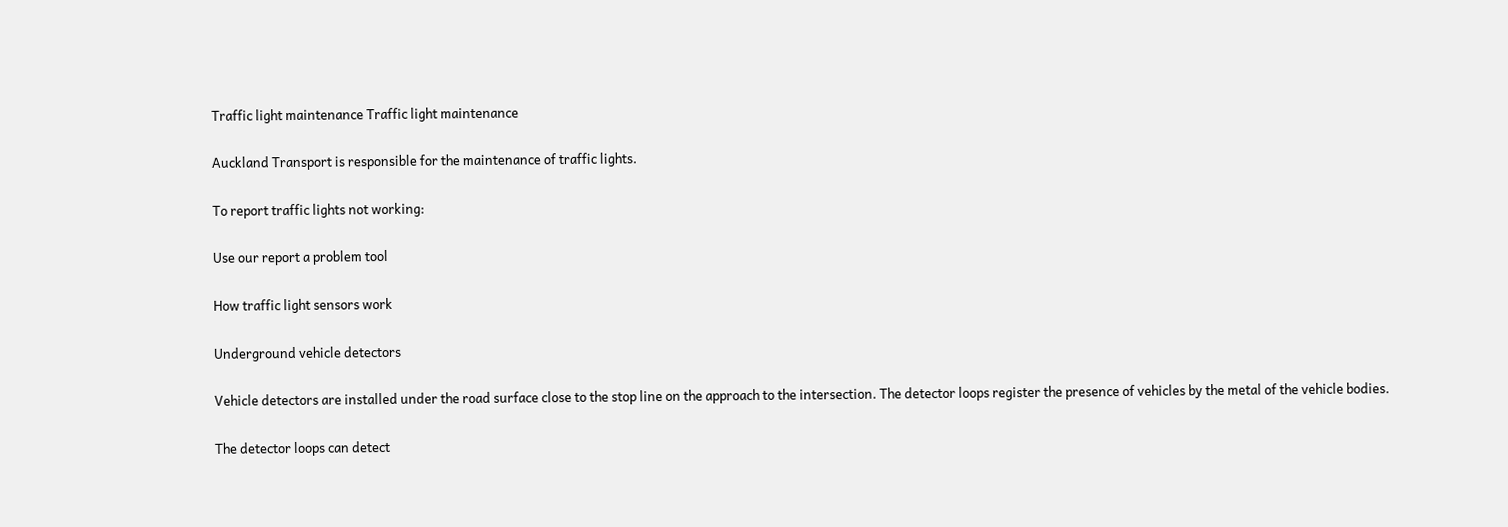Traffic light maintenance Traffic light maintenance

Auckland Transport is responsible for the maintenance of traffic lights.

To report traffic lights not working:

Use our report a problem tool

How traffic light sensors work

Underground vehicle detectors

Vehicle detectors are installed under the road surface close to the stop line on the approach to the intersection. The detector loops register the presence of vehicles by the metal of the vehicle bodies.

The detector loops can detect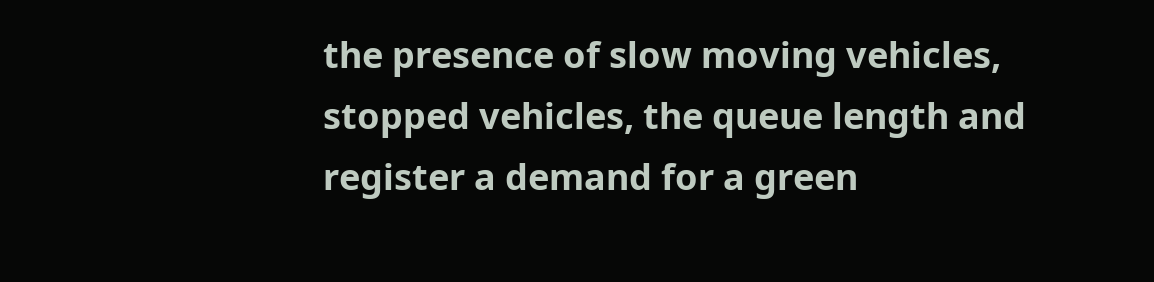the presence of slow moving vehicles, stopped vehicles, the queue length and register a demand for a green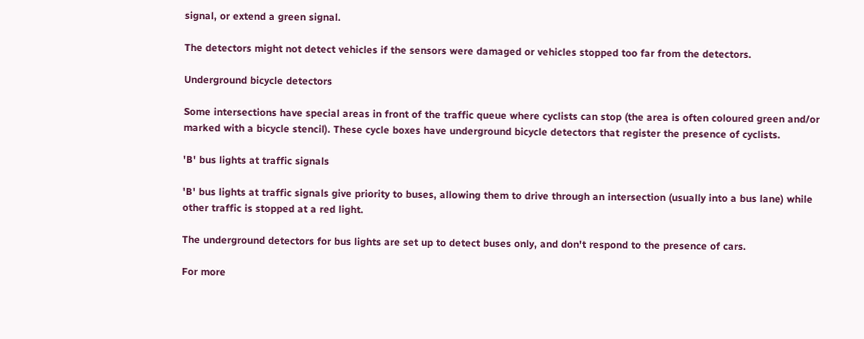signal, or extend a green signal.

The detectors might not detect vehicles if the sensors were damaged or vehicles stopped too far from the detectors.

Underground bicycle detectors

Some intersections have special areas in front of the traffic queue where cyclists can stop (the area is often coloured green and/or marked with a bicycle stencil). These cycle boxes have underground bicycle detectors that register the presence of cyclists.

'B' bus lights at traffic signals

'B' bus lights at traffic signals give priority to buses, allowing them to drive through an intersection (usually into a bus lane) while other traffic is stopped at a red light.

The underground detectors for bus lights are set up to detect buses only, and don't respond to the presence of cars.

For more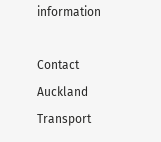information

Contact Auckland Transport